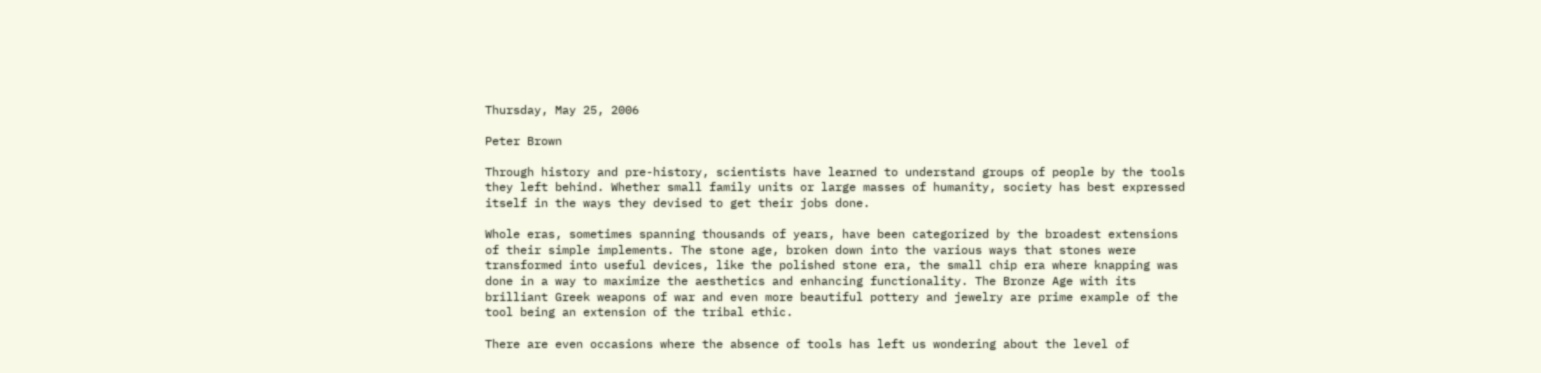Thursday, May 25, 2006

Peter Brown

Through history and pre-history, scientists have learned to understand groups of people by the tools they left behind. Whether small family units or large masses of humanity, society has best expressed itself in the ways they devised to get their jobs done.

Whole eras, sometimes spanning thousands of years, have been categorized by the broadest extensions of their simple implements. The stone age, broken down into the various ways that stones were transformed into useful devices, like the polished stone era, the small chip era where knapping was done in a way to maximize the aesthetics and enhancing functionality. The Bronze Age with its brilliant Greek weapons of war and even more beautiful pottery and jewelry are prime example of the tool being an extension of the tribal ethic.

There are even occasions where the absence of tools has left us wondering about the level of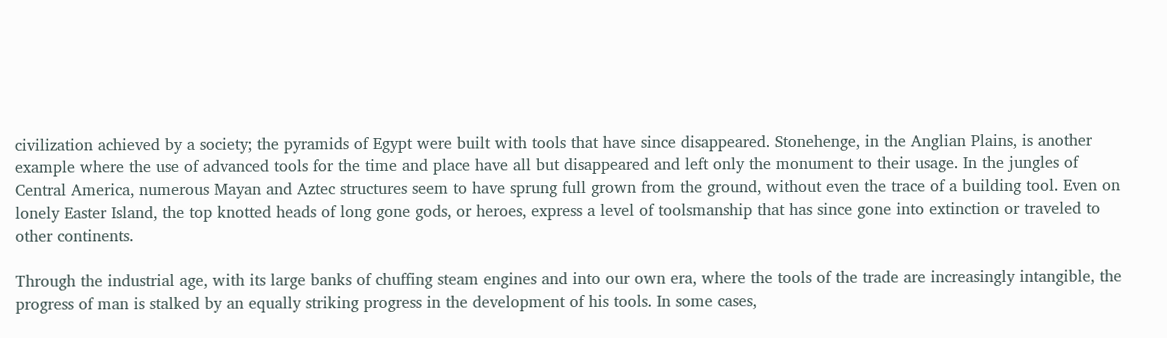civilization achieved by a society; the pyramids of Egypt were built with tools that have since disappeared. Stonehenge, in the Anglian Plains, is another example where the use of advanced tools for the time and place have all but disappeared and left only the monument to their usage. In the jungles of Central America, numerous Mayan and Aztec structures seem to have sprung full grown from the ground, without even the trace of a building tool. Even on lonely Easter Island, the top knotted heads of long gone gods, or heroes, express a level of toolsmanship that has since gone into extinction or traveled to other continents.

Through the industrial age, with its large banks of chuffing steam engines and into our own era, where the tools of the trade are increasingly intangible, the progress of man is stalked by an equally striking progress in the development of his tools. In some cases,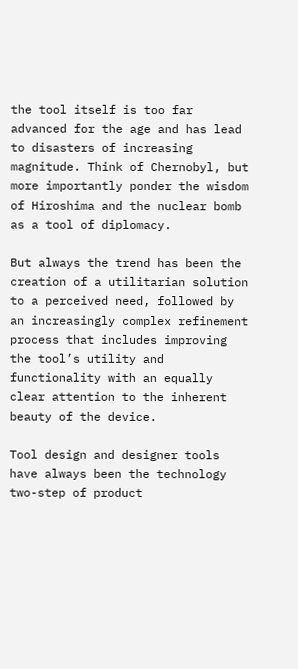the tool itself is too far advanced for the age and has lead to disasters of increasing magnitude. Think of Chernobyl, but more importantly ponder the wisdom of Hiroshima and the nuclear bomb as a tool of diplomacy.

But always the trend has been the creation of a utilitarian solution to a perceived need, followed by an increasingly complex refinement process that includes improving the tool’s utility and functionality with an equally clear attention to the inherent beauty of the device.

Tool design and designer tools have always been the technology two-step of product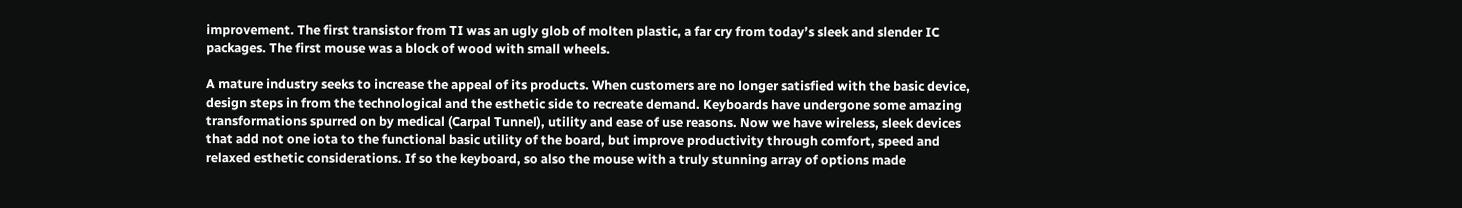improvement. The first transistor from TI was an ugly glob of molten plastic, a far cry from today’s sleek and slender IC packages. The first mouse was a block of wood with small wheels.

A mature industry seeks to increase the appeal of its products. When customers are no longer satisfied with the basic device, design steps in from the technological and the esthetic side to recreate demand. Keyboards have undergone some amazing transformations spurred on by medical (Carpal Tunnel), utility and ease of use reasons. Now we have wireless, sleek devices that add not one iota to the functional basic utility of the board, but improve productivity through comfort, speed and relaxed esthetic considerations. If so the keyboard, so also the mouse with a truly stunning array of options made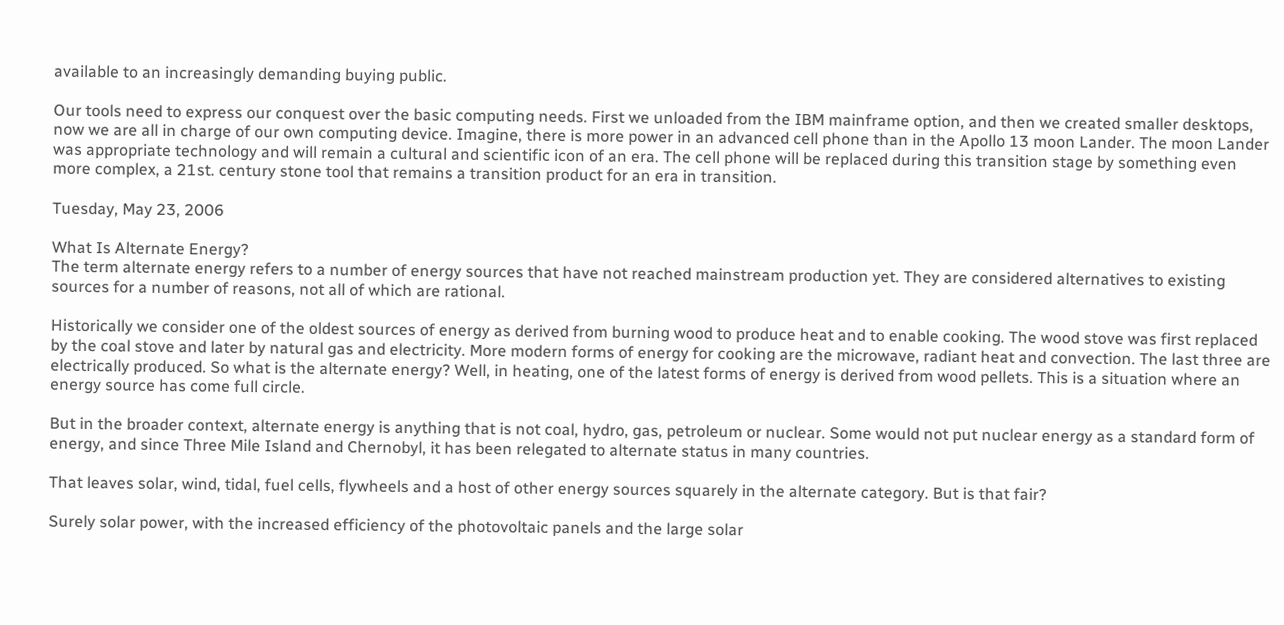available to an increasingly demanding buying public.

Our tools need to express our conquest over the basic computing needs. First we unloaded from the IBM mainframe option, and then we created smaller desktops, now we are all in charge of our own computing device. Imagine, there is more power in an advanced cell phone than in the Apollo 13 moon Lander. The moon Lander was appropriate technology and will remain a cultural and scientific icon of an era. The cell phone will be replaced during this transition stage by something even more complex, a 21st. century stone tool that remains a transition product for an era in transition.

Tuesday, May 23, 2006

What Is Alternate Energy?
The term alternate energy refers to a number of energy sources that have not reached mainstream production yet. They are considered alternatives to existing sources for a number of reasons, not all of which are rational.

Historically we consider one of the oldest sources of energy as derived from burning wood to produce heat and to enable cooking. The wood stove was first replaced by the coal stove and later by natural gas and electricity. More modern forms of energy for cooking are the microwave, radiant heat and convection. The last three are electrically produced. So what is the alternate energy? Well, in heating, one of the latest forms of energy is derived from wood pellets. This is a situation where an energy source has come full circle.

But in the broader context, alternate energy is anything that is not coal, hydro, gas, petroleum or nuclear. Some would not put nuclear energy as a standard form of energy, and since Three Mile Island and Chernobyl, it has been relegated to alternate status in many countries.

That leaves solar, wind, tidal, fuel cells, flywheels and a host of other energy sources squarely in the alternate category. But is that fair?

Surely solar power, with the increased efficiency of the photovoltaic panels and the large solar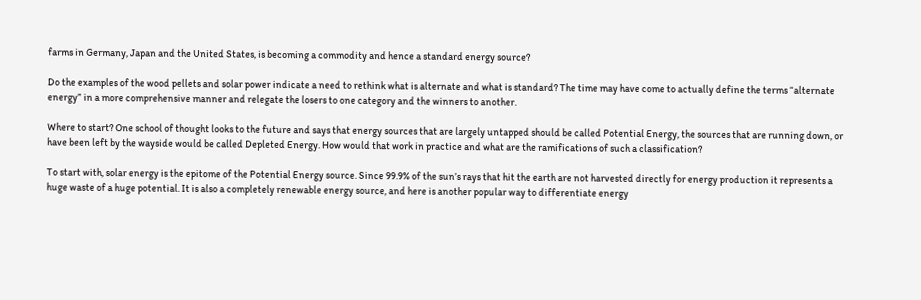farms in Germany, Japan and the United States, is becoming a commodity and hence a standard energy source?

Do the examples of the wood pellets and solar power indicate a need to rethink what is alternate and what is standard? The time may have come to actually define the terms “alternate energy” in a more comprehensive manner and relegate the losers to one category and the winners to another.

Where to start? One school of thought looks to the future and says that energy sources that are largely untapped should be called Potential Energy, the sources that are running down, or have been left by the wayside would be called Depleted Energy. How would that work in practice and what are the ramifications of such a classification?

To start with, solar energy is the epitome of the Potential Energy source. Since 99.9% of the sun’s rays that hit the earth are not harvested directly for energy production it represents a huge waste of a huge potential. It is also a completely renewable energy source, and here is another popular way to differentiate energy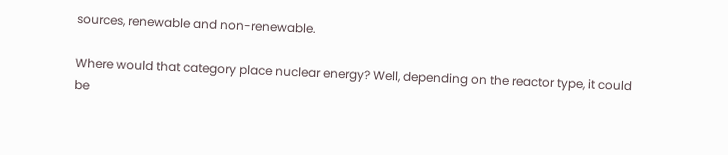sources, renewable and non-renewable.

Where would that category place nuclear energy? Well, depending on the reactor type, it could be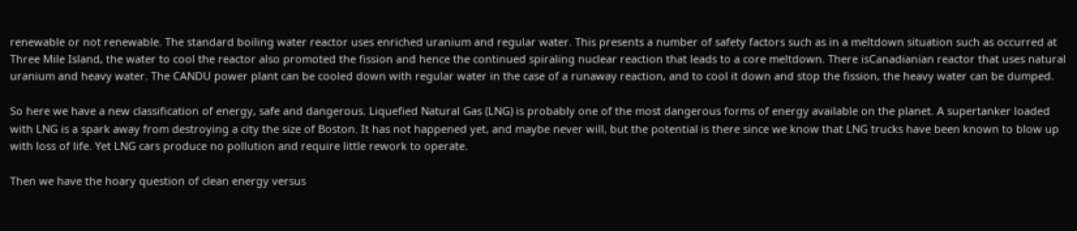renewable or not renewable. The standard boiling water reactor uses enriched uranium and regular water. This presents a number of safety factors such as in a meltdown situation such as occurred at Three Mile Island, the water to cool the reactor also promoted the fission and hence the continued spiraling nuclear reaction that leads to a core meltdown. There isCanadianian reactor that uses natural uranium and heavy water. The CANDU power plant can be cooled down with regular water in the case of a runaway reaction, and to cool it down and stop the fission, the heavy water can be dumped.

So here we have a new classification of energy, safe and dangerous. Liquefied Natural Gas (LNG) is probably one of the most dangerous forms of energy available on the planet. A supertanker loaded with LNG is a spark away from destroying a city the size of Boston. It has not happened yet, and maybe never will, but the potential is there since we know that LNG trucks have been known to blow up with loss of life. Yet LNG cars produce no pollution and require little rework to operate.

Then we have the hoary question of clean energy versus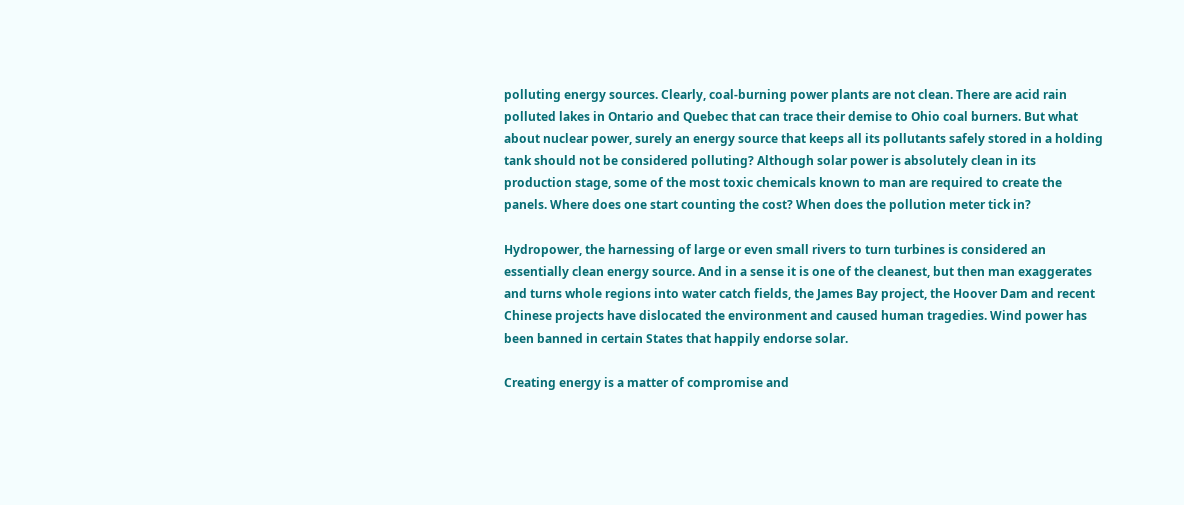polluting energy sources. Clearly, coal-burning power plants are not clean. There are acid rain polluted lakes in Ontario and Quebec that can trace their demise to Ohio coal burners. But what about nuclear power, surely an energy source that keeps all its pollutants safely stored in a holding tank should not be considered polluting? Although solar power is absolutely clean in its production stage, some of the most toxic chemicals known to man are required to create the panels. Where does one start counting the cost? When does the pollution meter tick in?

Hydropower, the harnessing of large or even small rivers to turn turbines is considered an essentially clean energy source. And in a sense it is one of the cleanest, but then man exaggerates and turns whole regions into water catch fields, the James Bay project, the Hoover Dam and recent Chinese projects have dislocated the environment and caused human tragedies. Wind power has been banned in certain States that happily endorse solar.

Creating energy is a matter of compromise and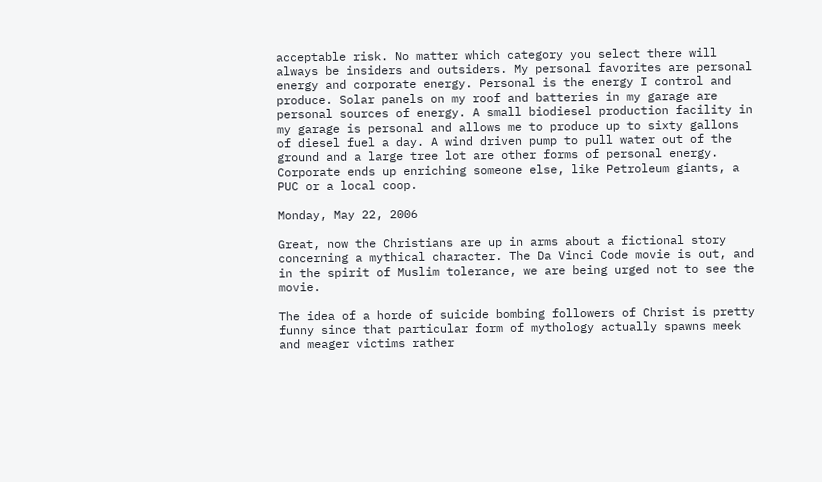acceptable risk. No matter which category you select there will always be insiders and outsiders. My personal favorites are personal energy and corporate energy. Personal is the energy I control and produce. Solar panels on my roof and batteries in my garage are personal sources of energy. A small biodiesel production facility in my garage is personal and allows me to produce up to sixty gallons of diesel fuel a day. A wind driven pump to pull water out of the ground and a large tree lot are other forms of personal energy. Corporate ends up enriching someone else, like Petroleum giants, a PUC or a local coop.

Monday, May 22, 2006

Great, now the Christians are up in arms about a fictional story concerning a mythical character. The Da Vinci Code movie is out, and in the spirit of Muslim tolerance, we are being urged not to see the movie.

The idea of a horde of suicide bombing followers of Christ is pretty funny since that particular form of mythology actually spawns meek and meager victims rather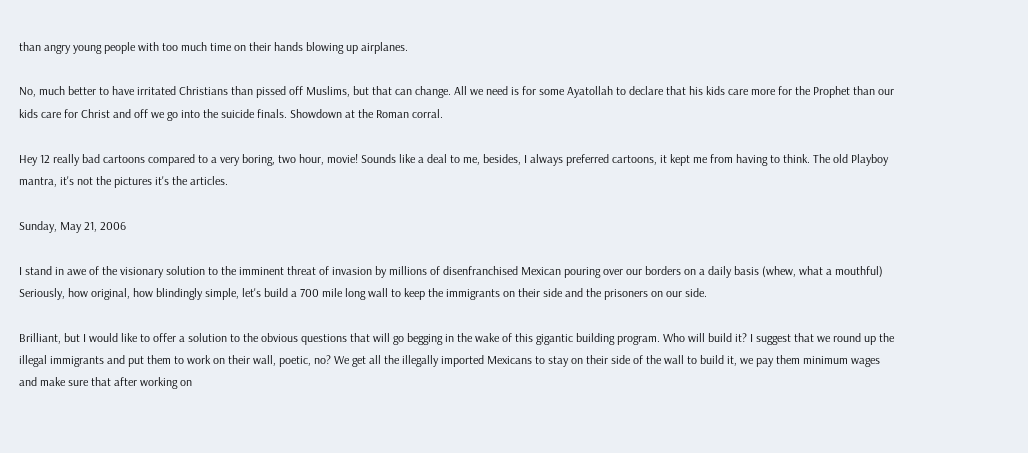than angry young people with too much time on their hands blowing up airplanes.

No, much better to have irritated Christians than pissed off Muslims, but that can change. All we need is for some Ayatollah to declare that his kids care more for the Prophet than our kids care for Christ and off we go into the suicide finals. Showdown at the Roman corral.

Hey 12 really bad cartoons compared to a very boring, two hour, movie! Sounds like a deal to me, besides, I always preferred cartoons, it kept me from having to think. The old Playboy mantra, it's not the pictures it's the articles.

Sunday, May 21, 2006

I stand in awe of the visionary solution to the imminent threat of invasion by millions of disenfranchised Mexican pouring over our borders on a daily basis (whew, what a mouthful) Seriously, how original, how blindingly simple, let's build a 700 mile long wall to keep the immigrants on their side and the prisoners on our side.

Brilliant, but I would like to offer a solution to the obvious questions that will go begging in the wake of this gigantic building program. Who will build it? I suggest that we round up the illegal immigrants and put them to work on their wall, poetic, no? We get all the illegally imported Mexicans to stay on their side of the wall to build it, we pay them minimum wages and make sure that after working on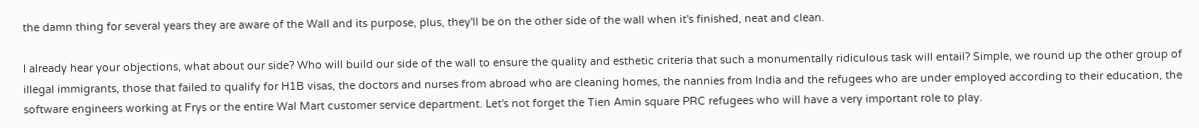the damn thing for several years they are aware of the Wall and its purpose, plus, they'll be on the other side of the wall when it's finished, neat and clean.

I already hear your objections, what about our side? Who will build our side of the wall to ensure the quality and esthetic criteria that such a monumentally ridiculous task will entail? Simple, we round up the other group of illegal immigrants, those that failed to qualify for H1B visas, the doctors and nurses from abroad who are cleaning homes, the nannies from India and the refugees who are under employed according to their education, the software engineers working at Frys or the entire Wal Mart customer service department. Let's not forget the Tien Amin square PRC refugees who will have a very important role to play.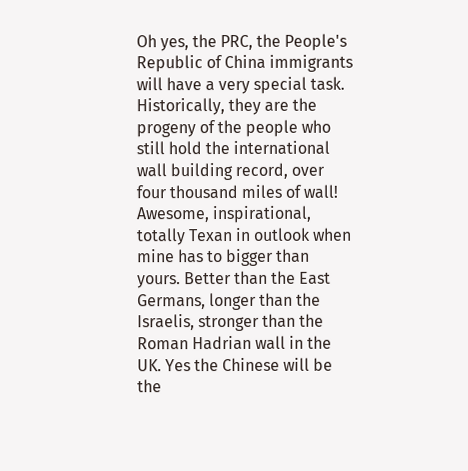Oh yes, the PRC, the People's Republic of China immigrants will have a very special task. Historically, they are the progeny of the people who still hold the international wall building record, over four thousand miles of wall! Awesome, inspirational, totally Texan in outlook when mine has to bigger than yours. Better than the East Germans, longer than the Israelis, stronger than the Roman Hadrian wall in the UK. Yes the Chinese will be the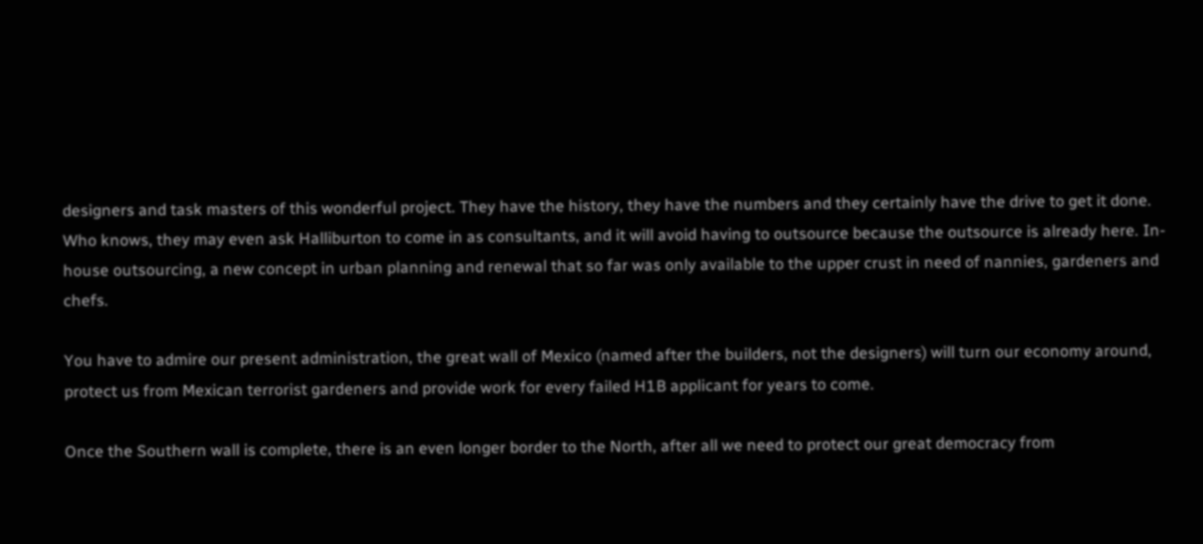designers and task masters of this wonderful project. They have the history, they have the numbers and they certainly have the drive to get it done. Who knows, they may even ask Halliburton to come in as consultants, and it will avoid having to outsource because the outsource is already here. In-house outsourcing, a new concept in urban planning and renewal that so far was only available to the upper crust in need of nannies, gardeners and chefs.

You have to admire our present administration, the great wall of Mexico (named after the builders, not the designers) will turn our economy around, protect us from Mexican terrorist gardeners and provide work for every failed H1B applicant for years to come.

Once the Southern wall is complete, there is an even longer border to the North, after all we need to protect our great democracy from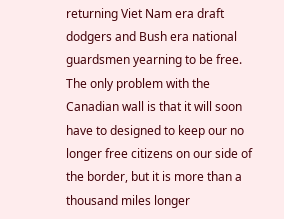returning Viet Nam era draft dodgers and Bush era national guardsmen yearning to be free. The only problem with the Canadian wall is that it will soon have to designed to keep our no longer free citizens on our side of the border, but it is more than a thousand miles longer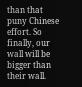than that puny Chinese effort. So finally, our wall will be bigger than their wall.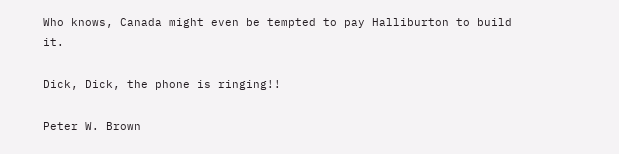Who knows, Canada might even be tempted to pay Halliburton to build it.

Dick, Dick, the phone is ringing!!

Peter W. Brown